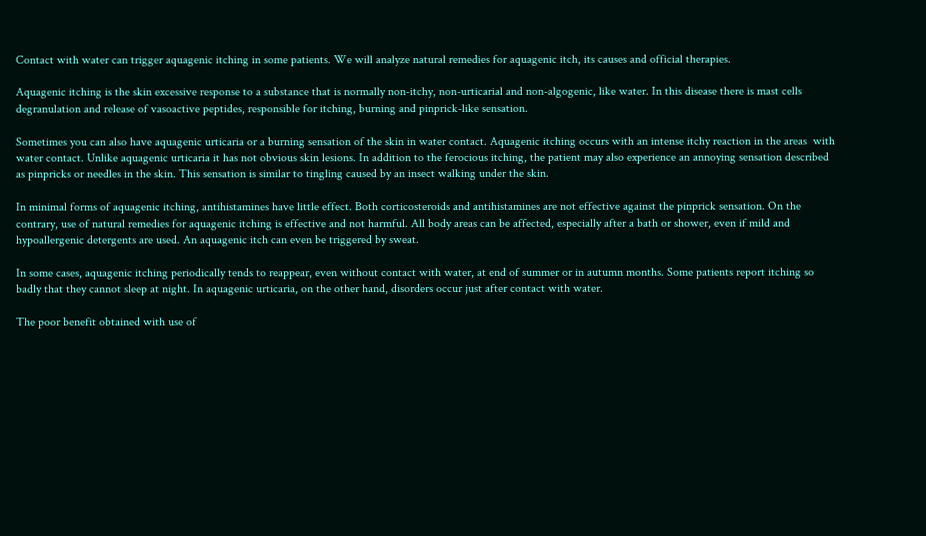Contact with water can trigger aquagenic itching in some patients. We will analyze natural remedies for aquagenic itch, its causes and official therapies.

Aquagenic itching is the skin excessive response to a substance that is normally non-itchy, non-urticarial and non-algogenic, like water. In this disease there is mast cells degranulation and release of vasoactive peptides, responsible for itching, burning and pinprick-like sensation.

Sometimes you can also have aquagenic urticaria or a burning sensation of the skin in water contact. Aquagenic itching occurs with an intense itchy reaction in the areas  with water contact. Unlike aquagenic urticaria it has not obvious skin lesions. In addition to the ferocious itching, the patient may also experience an annoying sensation described as pinpricks or needles in the skin. This sensation is similar to tingling caused by an insect walking under the skin.

In minimal forms of aquagenic itching, antihistamines have little effect. Both corticosteroids and antihistamines are not effective against the pinprick sensation. On the contrary, use of natural remedies for aquagenic itching is effective and not harmful. All body areas can be affected, especially after a bath or shower, even if mild and hypoallergenic detergents are used. An aquagenic itch can even be triggered by sweat.

In some cases, aquagenic itching periodically tends to reappear, even without contact with water, at end of summer or in autumn months. Some patients report itching so badly that they cannot sleep at night. In aquagenic urticaria, on the other hand, disorders occur just after contact with water.

The poor benefit obtained with use of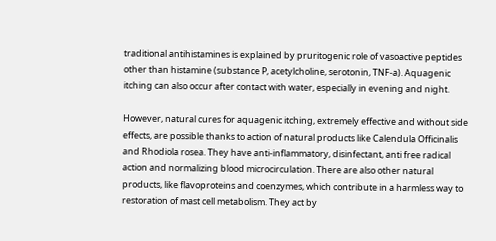traditional antihistamines is explained by pruritogenic role of vasoactive peptides other than histamine (substance P, acetylcholine, serotonin, TNF-a). Aquagenic itching can also occur after contact with water, especially in evening and night.

However, natural cures for aquagenic itching, extremely effective and without side effects, are possible thanks to action of natural products like Calendula Officinalis and Rhodiola rosea. They have anti-inflammatory, disinfectant, anti free radical action and normalizing blood microcirculation. There are also other natural products, like flavoproteins and coenzymes, which contribute in a harmless way to restoration of mast cell metabolism. They act by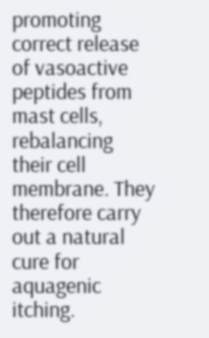promoting correct release of vasoactive peptides from mast cells, rebalancing their cell membrane. They therefore carry out a natural cure for aquagenic itching.